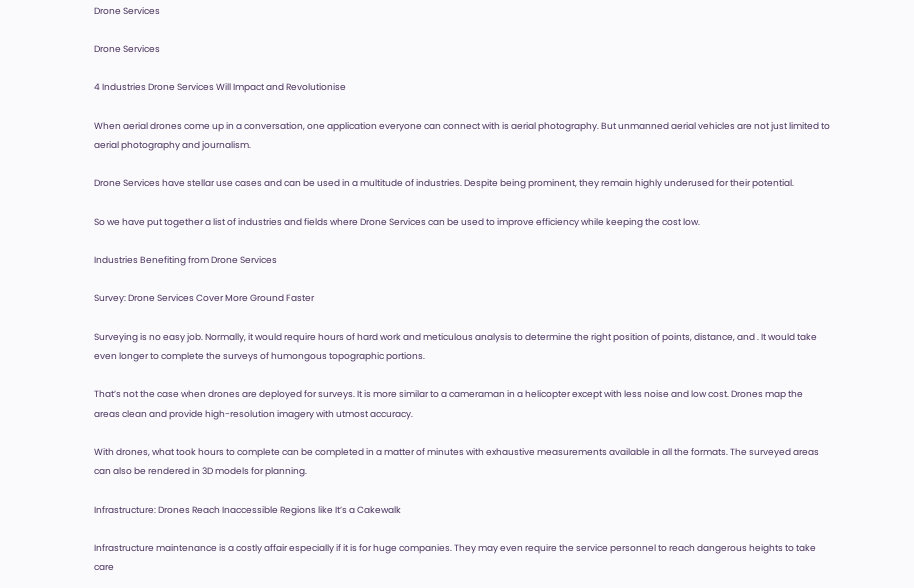Drone Services

Drone Services

4 Industries Drone Services Will Impact and Revolutionise

When aerial drones come up in a conversation, one application everyone can connect with is aerial photography. But unmanned aerial vehicles are not just limited to aerial photography and journalism.

Drone Services have stellar use cases and can be used in a multitude of industries. Despite being prominent, they remain highly underused for their potential.

So we have put together a list of industries and fields where Drone Services can be used to improve efficiency while keeping the cost low.

Industries Benefiting from Drone Services

Survey: Drone Services Cover More Ground Faster

Surveying is no easy job. Normally, it would require hours of hard work and meticulous analysis to determine the right position of points, distance, and . It would take even longer to complete the surveys of humongous topographic portions.

That’s not the case when drones are deployed for surveys. It is more similar to a cameraman in a helicopter except with less noise and low cost. Drones map the areas clean and provide high-resolution imagery with utmost accuracy.

With drones, what took hours to complete can be completed in a matter of minutes with exhaustive measurements available in all the formats. The surveyed areas can also be rendered in 3D models for planning.

Infrastructure: Drones Reach Inaccessible Regions like It’s a Cakewalk

Infrastructure maintenance is a costly affair especially if it is for huge companies. They may even require the service personnel to reach dangerous heights to take care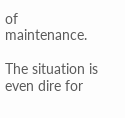of maintenance.

The situation is even dire for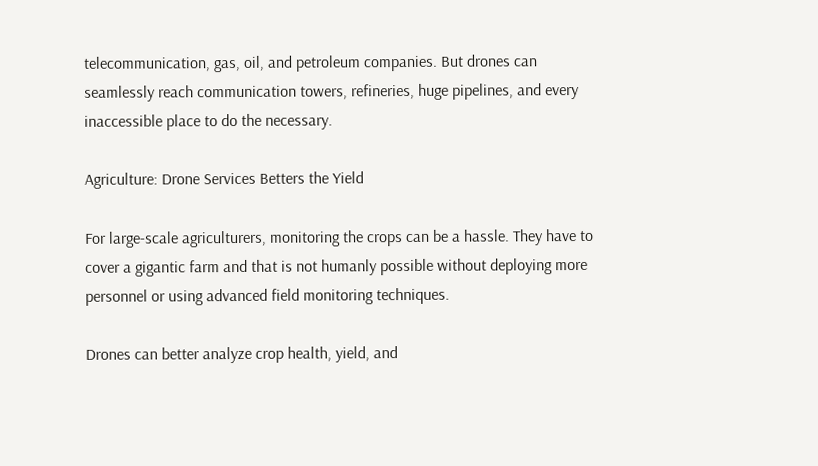telecommunication, gas, oil, and petroleum companies. But drones can seamlessly reach communication towers, refineries, huge pipelines, and every inaccessible place to do the necessary.

Agriculture: Drone Services Betters the Yield

For large-scale agriculturers, monitoring the crops can be a hassle. They have to cover a gigantic farm and that is not humanly possible without deploying more personnel or using advanced field monitoring techniques.

Drones can better analyze crop health, yield, and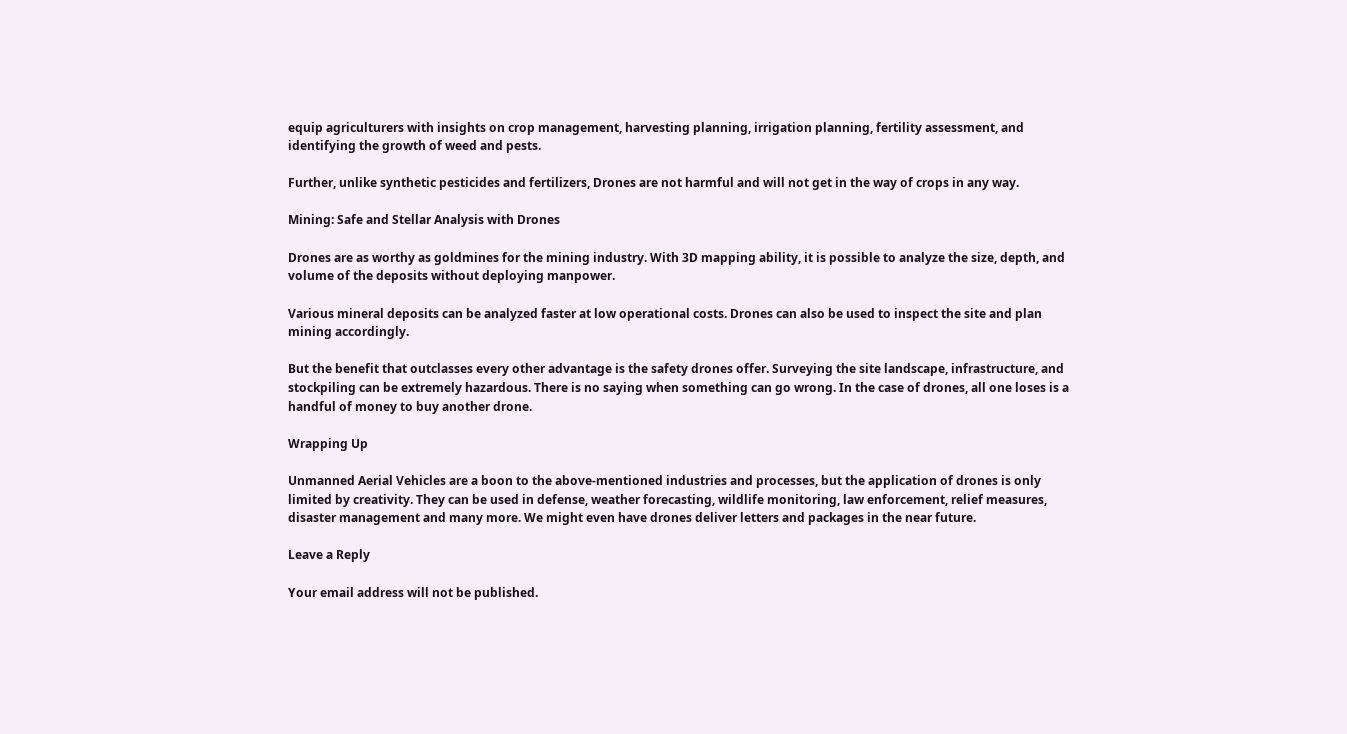equip agriculturers with insights on crop management, harvesting planning, irrigation planning, fertility assessment, and identifying the growth of weed and pests.

Further, unlike synthetic pesticides and fertilizers, Drones are not harmful and will not get in the way of crops in any way.

Mining: Safe and Stellar Analysis with Drones

Drones are as worthy as goldmines for the mining industry. With 3D mapping ability, it is possible to analyze the size, depth, and volume of the deposits without deploying manpower.

Various mineral deposits can be analyzed faster at low operational costs. Drones can also be used to inspect the site and plan mining accordingly.

But the benefit that outclasses every other advantage is the safety drones offer. Surveying the site landscape, infrastructure, and stockpiling can be extremely hazardous. There is no saying when something can go wrong. In the case of drones, all one loses is a handful of money to buy another drone.

Wrapping Up

Unmanned Aerial Vehicles are a boon to the above-mentioned industries and processes, but the application of drones is only limited by creativity. They can be used in defense, weather forecasting, wildlife monitoring, law enforcement, relief measures, disaster management and many more. We might even have drones deliver letters and packages in the near future.

Leave a Reply

Your email address will not be published.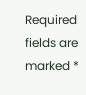Required fields are marked *